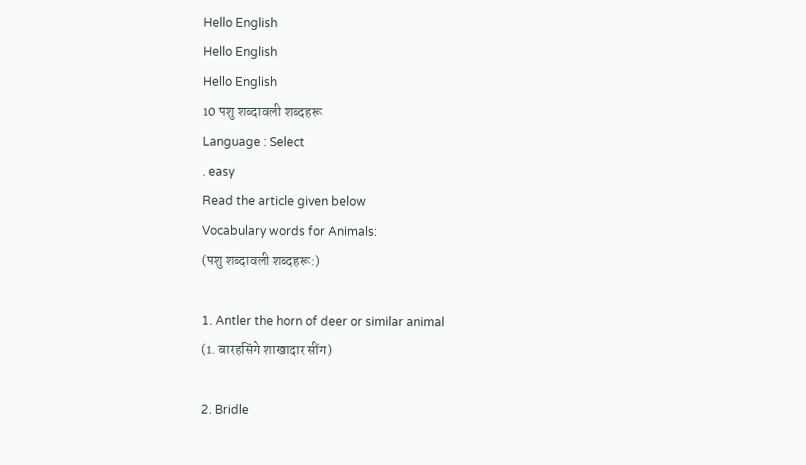Hello English
Hello English
Hello English
10 पशु शब्दावली शब्दहरू
Language : Select
. easy
Read the article given below
Vocabulary words for Animals:
(पशु शब्दावली शब्दहरू:)

1. Antler the horn of deer or similar animal
(1. बारहसिंगे शाखादार सींग)

2. Bridle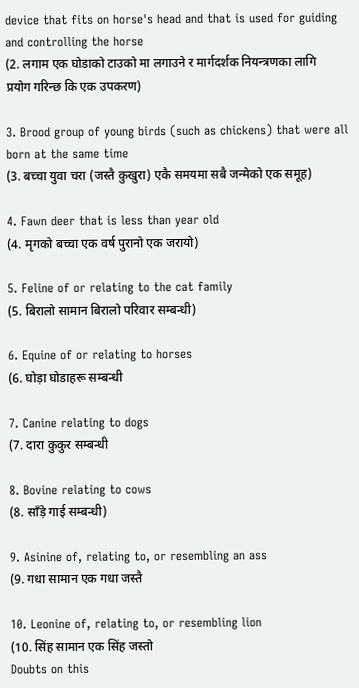device that fits on horse's head and that is used for guiding and controlling the horse
(2. लगाम एक घोडाको टाउको मा लगाउने र मार्गदर्शक नियन्त्रणका लागि प्रयोग गरिन्छ कि एक उपकरण)

3. Brood group of young birds (such as chickens) that were all born at the same time
(3. बच्चा युवा चरा (जस्तै कुखुरा) एकै समयमा सबै जन्मेको एक समूह)

4. Fawn deer that is less than year old
(4. मृगको बच्चा एक वर्ष पुरानो एक जरायो)

5. Feline of or relating to the cat family
(5. बिरालो सामान बिरालो परिवार सम्बन्धी)

6. Equine of or relating to horses
(6. घोड़ा घोडाहरू सम्बन्धी

7. Canine relating to dogs
(7. दारा कुकुर सम्बन्धी

8. Bovine relating to cows
(8. साँड़े गाई सम्बन्धी)

9. Asinine of, relating to, or resembling an ass
(9. गधा सामान एक गधा जस्तै

10. Leonine of, relating to, or resembling lion
(10. सिंह सामान एक सिंह जस्तो
Doubts on this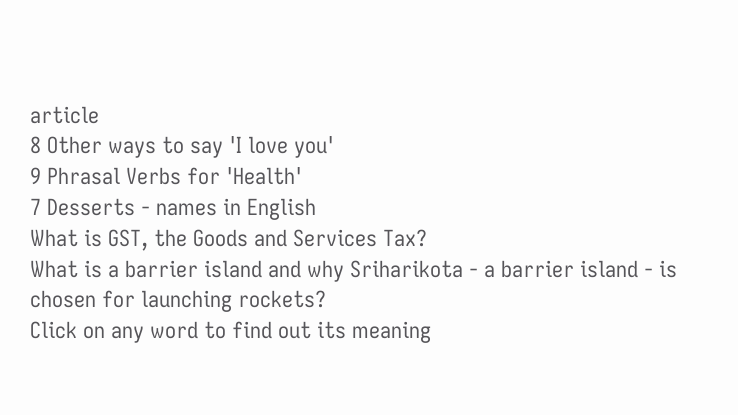article
8 Other ways to say 'I love you'
9 Phrasal Verbs for 'Health'
7 Desserts - names in English
What is GST, the Goods and Services Tax?
What is a barrier island and why Sriharikota - a barrier island - is chosen for launching rockets?
Click on any word to find out its meaning